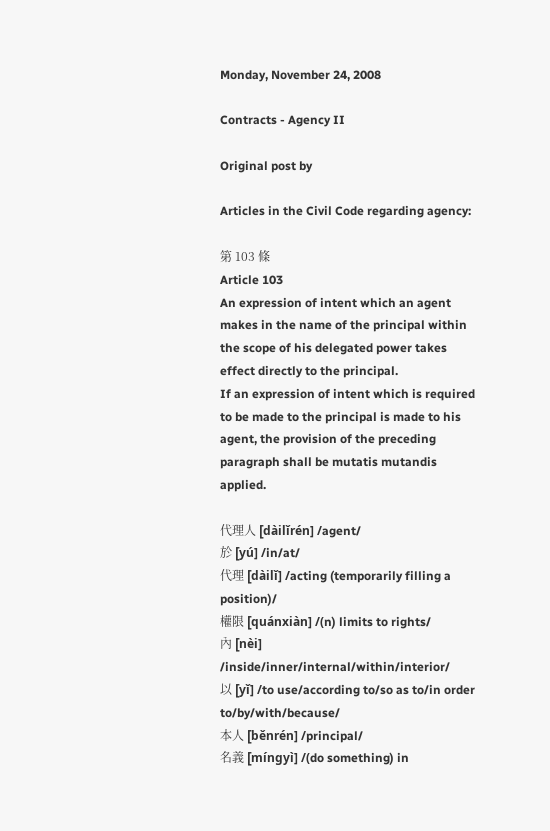Monday, November 24, 2008

Contracts - Agency II

Original post by

Articles in the Civil Code regarding agency:

第 103 條
Article 103
An expression of intent which an agent makes in the name of the principal within the scope of his delegated power takes effect directly to the principal.
If an expression of intent which is required to be made to the principal is made to his agent, the provision of the preceding paragraph shall be mutatis mutandis applied.

代理人 [dàilǐrén] /agent/
於 [yú] /in/at/
代理 [dàilǐ] /acting (temporarily filling a position)/
權限 [quánxiàn] /(n) limits to rights/
內 [nèi] /inside/inner/internal/within/interior/
以 [yǐ] /to use/according to/so as to/in order to/by/with/because/
本人 [běnrén] /principal/
名義 [míngyì] /(do something) in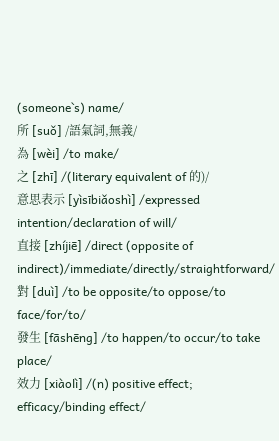(someone`s) name/
所 [suǒ] /語氣詞,無義/
為 [wèi] /to make/
之 [zhī] /(literary equivalent of 的)/
意思表示 [yìsībiǎoshì] /expressed intention/declaration of will/
直接 [zhíjiē] /direct (opposite of indirect)/immediate/directly/straightforward/
對 [duì] /to be opposite/to oppose/to face/for/to/
發生 [fāshēng] /to happen/to occur/to take place/
效力 [xiàolì] /(n) positive effect; efficacy/binding effect/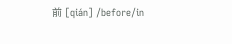前 [qián] /before/in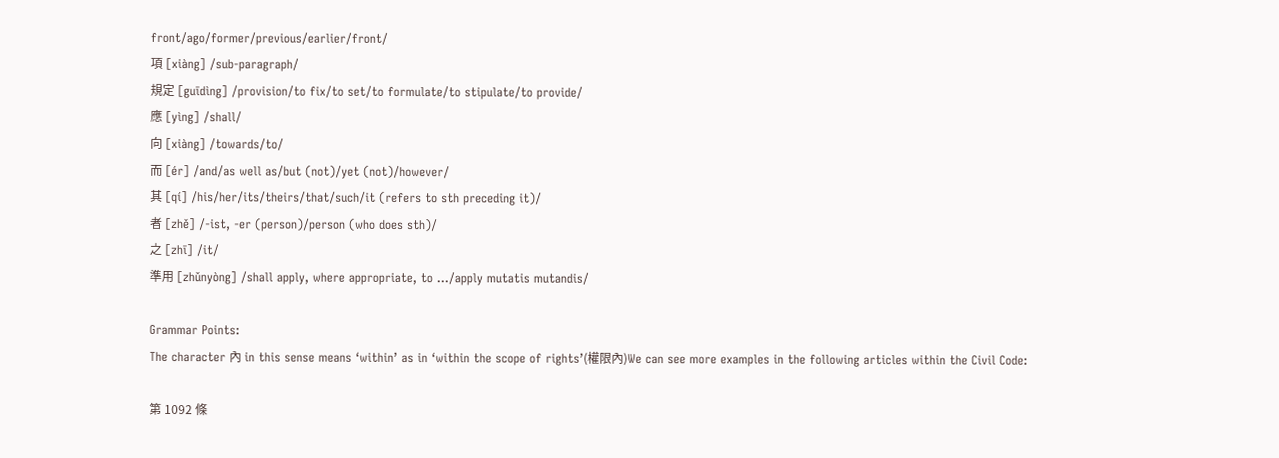front/ago/former/previous/earlier/front/
項 [xiàng] /sub-paragraph/
規定 [guīdìng] /provision/to fix/to set/to formulate/to stipulate/to provide/
應 [yìng] /shall/
向 [xiàng] /towards/to/
而 [ér] /and/as well as/but (not)/yet (not)/however/
其 [qí] /his/her/its/theirs/that/such/it (refers to sth preceding it)/
者 [zhě] /-ist, -er (person)/person (who does sth)/
之 [zhī] /it/
準用 [zhǔnyòng] /shall apply, where appropriate, to …/apply mutatis mutandis/

Grammar Points:
The character 內 in this sense means ‘within’ as in ‘within the scope of rights’(權限內)We can see more examples in the following articles within the Civil Code:

第 1092 條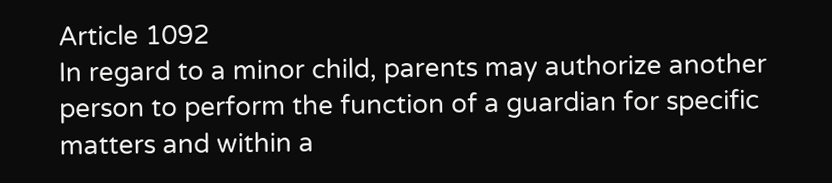Article 1092
In regard to a minor child, parents may authorize another person to perform the function of a guardian for specific matters and within a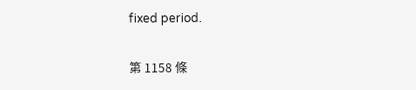fixed period.

第 1158 條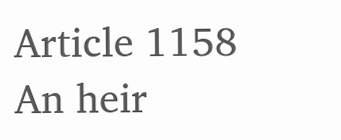Article 1158
An heir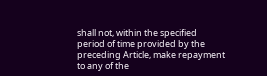shall not, within the specified period of time provided by the preceding Article, make repayment to any of the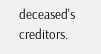deceased's creditors.